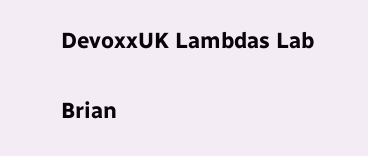DevoxxUK Lambdas Lab

Brian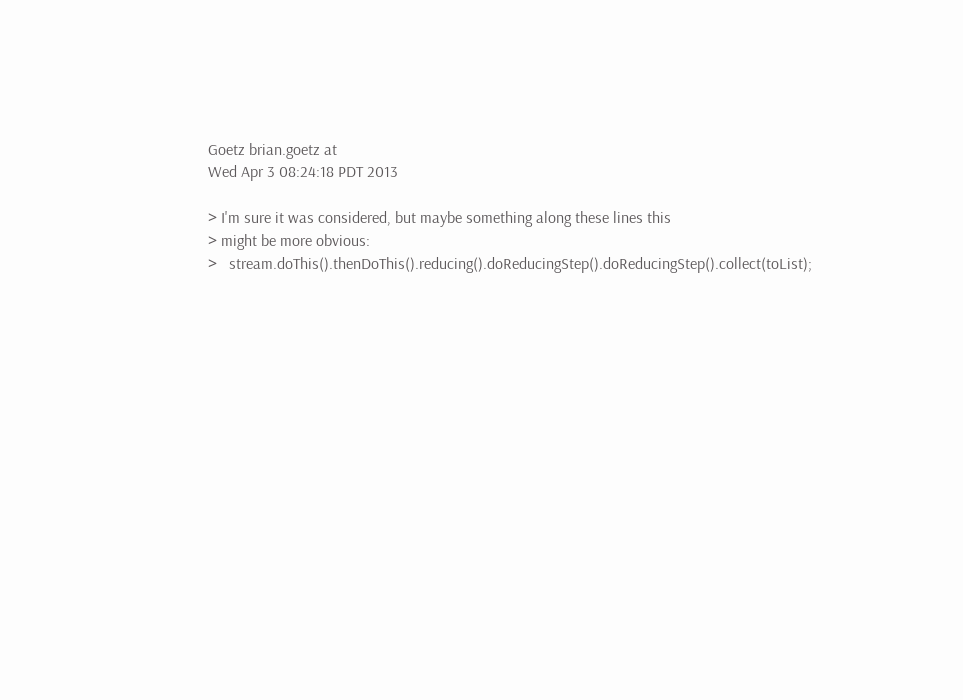Goetz brian.goetz at
Wed Apr 3 08:24:18 PDT 2013

> I'm sure it was considered, but maybe something along these lines this
> might be more obvious:
>   stream.doThis().thenDoThis().reducing().doReducingStep().doReducingStep().collect(toList);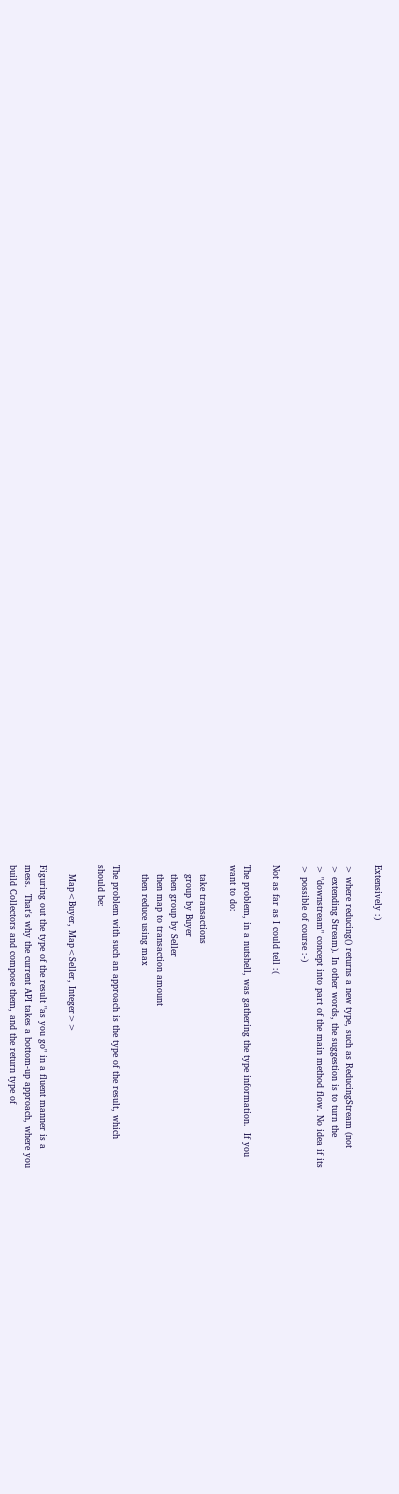Extensively :)

> where reducing() returns a new type, such as ReducingStream (not
> extending Stream). In other words, the suggestion is to turn the
> "downstream" concept into part of the main method flow. No idea if its
> possible of course :-)

Not as far as I could tell :(

The problem, in a nutshell, was gathering the type information.  If you
want to do:

   take transactions
   group by Buyer
   then group by Seller
   then map to transaction amount
   then reduce using max

The problem with such an approach is the type of the result, which
should be:

   Map<Buyer, Map<Seller, Integer>>

Figuring out the type of the result "as you go" in a fluent manner is a
mess.  That's why the current API takes a bottom-up approach, where you
build Collectors and compose them, and the return type of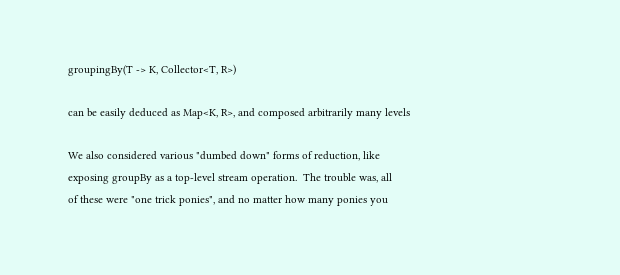groupingBy(T -> K, Collector<T, R>)

can be easily deduced as Map<K, R>, and composed arbitrarily many levels

We also considered various "dumbed down" forms of reduction, like
exposing groupBy as a top-level stream operation.  The trouble was, all
of these were "one trick ponies", and no matter how many ponies you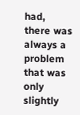had,
there was always a problem that was only slightly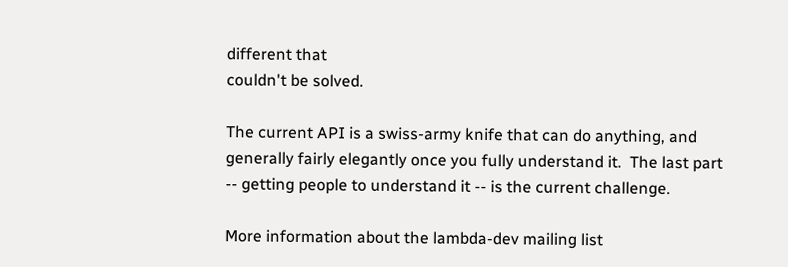different that
couldn't be solved.

The current API is a swiss-army knife that can do anything, and
generally fairly elegantly once you fully understand it.  The last part
-- getting people to understand it -- is the current challenge.

More information about the lambda-dev mailing list